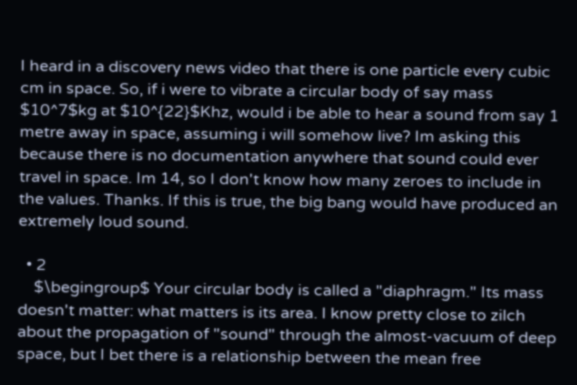I heard in a discovery news video that there is one particle every cubic cm in space. So, if i were to vibrate a circular body of say mass $10^7$kg at $10^{22}$Khz, would i be able to hear a sound from say 1 metre away in space, assuming i will somehow live? Im asking this because there is no documentation anywhere that sound could ever travel in space. Im 14, so I don't know how many zeroes to include in the values. Thanks. If this is true, the big bang would have produced an extremely loud sound.

  • 2
    $\begingroup$ Your circular body is called a "diaphragm." Its mass doesn't matter: what matters is its area. I know pretty close to zilch about the propagation of "sound" through the almost-vacuum of deep space, but I bet there is a relationship between the mean free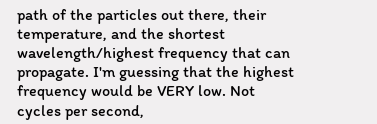path of the particles out there, their temperature, and the shortest wavelength/highest frequency that can propagate. I'm guessing that the highest frequency would be VERY low. Not cycles per second,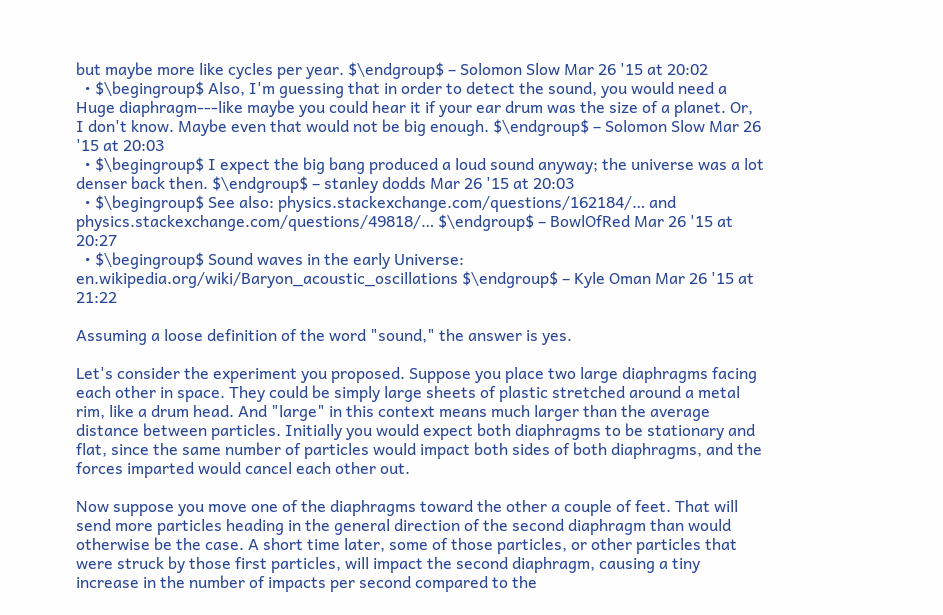but maybe more like cycles per year. $\endgroup$ – Solomon Slow Mar 26 '15 at 20:02
  • $\begingroup$ Also, I'm guessing that in order to detect the sound, you would need a Huge diaphragm---like maybe you could hear it if your ear drum was the size of a planet. Or, I don't know. Maybe even that would not be big enough. $\endgroup$ – Solomon Slow Mar 26 '15 at 20:03
  • $\begingroup$ I expect the big bang produced a loud sound anyway; the universe was a lot denser back then. $\endgroup$ – stanley dodds Mar 26 '15 at 20:03
  • $\begingroup$ See also: physics.stackexchange.com/questions/162184/… and physics.stackexchange.com/questions/49818/… $\endgroup$ – BowlOfRed Mar 26 '15 at 20:27
  • $\begingroup$ Sound waves in the early Universe: en.wikipedia.org/wiki/Baryon_acoustic_oscillations $\endgroup$ – Kyle Oman Mar 26 '15 at 21:22

Assuming a loose definition of the word "sound," the answer is yes.

Let's consider the experiment you proposed. Suppose you place two large diaphragms facing each other in space. They could be simply large sheets of plastic stretched around a metal rim, like a drum head. And "large" in this context means much larger than the average distance between particles. Initially you would expect both diaphragms to be stationary and flat, since the same number of particles would impact both sides of both diaphragms, and the forces imparted would cancel each other out.

Now suppose you move one of the diaphragms toward the other a couple of feet. That will send more particles heading in the general direction of the second diaphragm than would otherwise be the case. A short time later, some of those particles, or other particles that were struck by those first particles, will impact the second diaphragm, causing a tiny increase in the number of impacts per second compared to the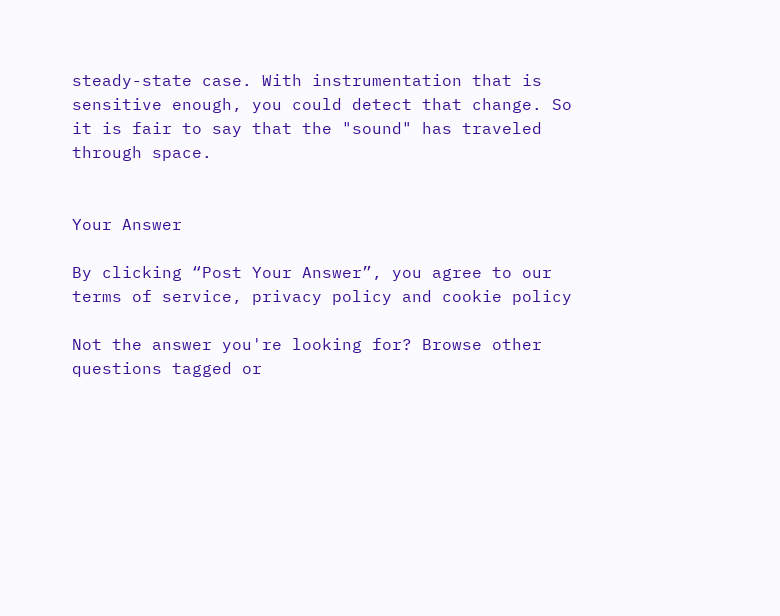steady-state case. With instrumentation that is sensitive enough, you could detect that change. So it is fair to say that the "sound" has traveled through space.


Your Answer

By clicking “Post Your Answer”, you agree to our terms of service, privacy policy and cookie policy

Not the answer you're looking for? Browse other questions tagged or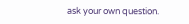ask your own question.